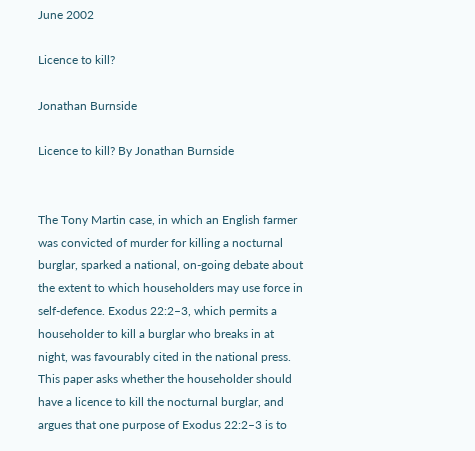June 2002

Licence to kill?

Jonathan Burnside

Licence to kill? By Jonathan Burnside


The Tony Martin case, in which an English farmer was convicted of murder for killing a nocturnal burglar, sparked a national, on-going debate about the extent to which householders may use force in self-defence. Exodus 22:2–3, which permits a householder to kill a burglar who breaks in at night, was favourably cited in the national press. This paper asks whether the householder should have a licence to kill the nocturnal burglar, and argues that one purpose of Exodus 22:2–3 is to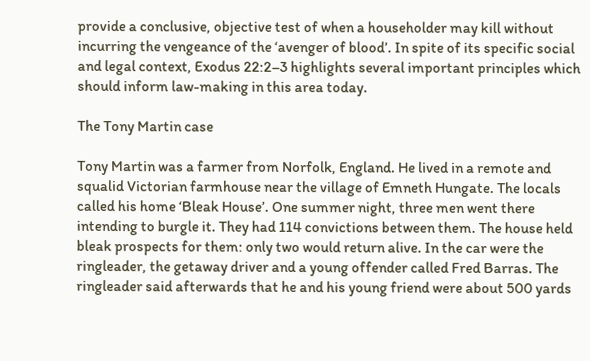provide a conclusive, objective test of when a householder may kill without incurring the vengeance of the ‘avenger of blood’. In spite of its specific social and legal context, Exodus 22:2–3 highlights several important principles which should inform law-making in this area today.

The Tony Martin case

Tony Martin was a farmer from Norfolk, England. He lived in a remote and squalid Victorian farmhouse near the village of Emneth Hungate. The locals called his home ‘Bleak House’. One summer night, three men went there intending to burgle it. They had 114 convictions between them. The house held bleak prospects for them: only two would return alive. In the car were the ringleader, the getaway driver and a young offender called Fred Barras. The ringleader said afterwards that he and his young friend were about 500 yards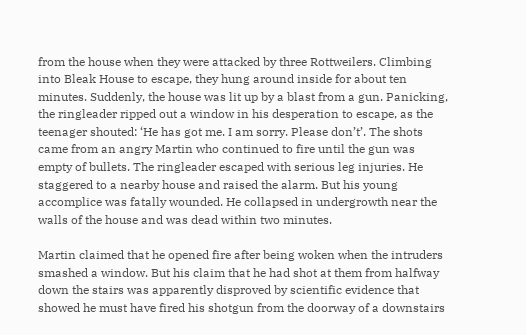from the house when they were attacked by three Rottweilers. Climbing into Bleak House to escape, they hung around inside for about ten minutes. Suddenly, the house was lit up by a blast from a gun. Panicking, the ringleader ripped out a window in his desperation to escape, as the teenager shouted: ‘He has got me. I am sorry. Please don’t’. The shots came from an angry Martin who continued to fire until the gun was empty of bullets. The ringleader escaped with serious leg injuries. He staggered to a nearby house and raised the alarm. But his young accomplice was fatally wounded. He collapsed in undergrowth near the walls of the house and was dead within two minutes.

Martin claimed that he opened fire after being woken when the intruders smashed a window. But his claim that he had shot at them from halfway down the stairs was apparently disproved by scientific evidence that showed he must have fired his shotgun from the doorway of a downstairs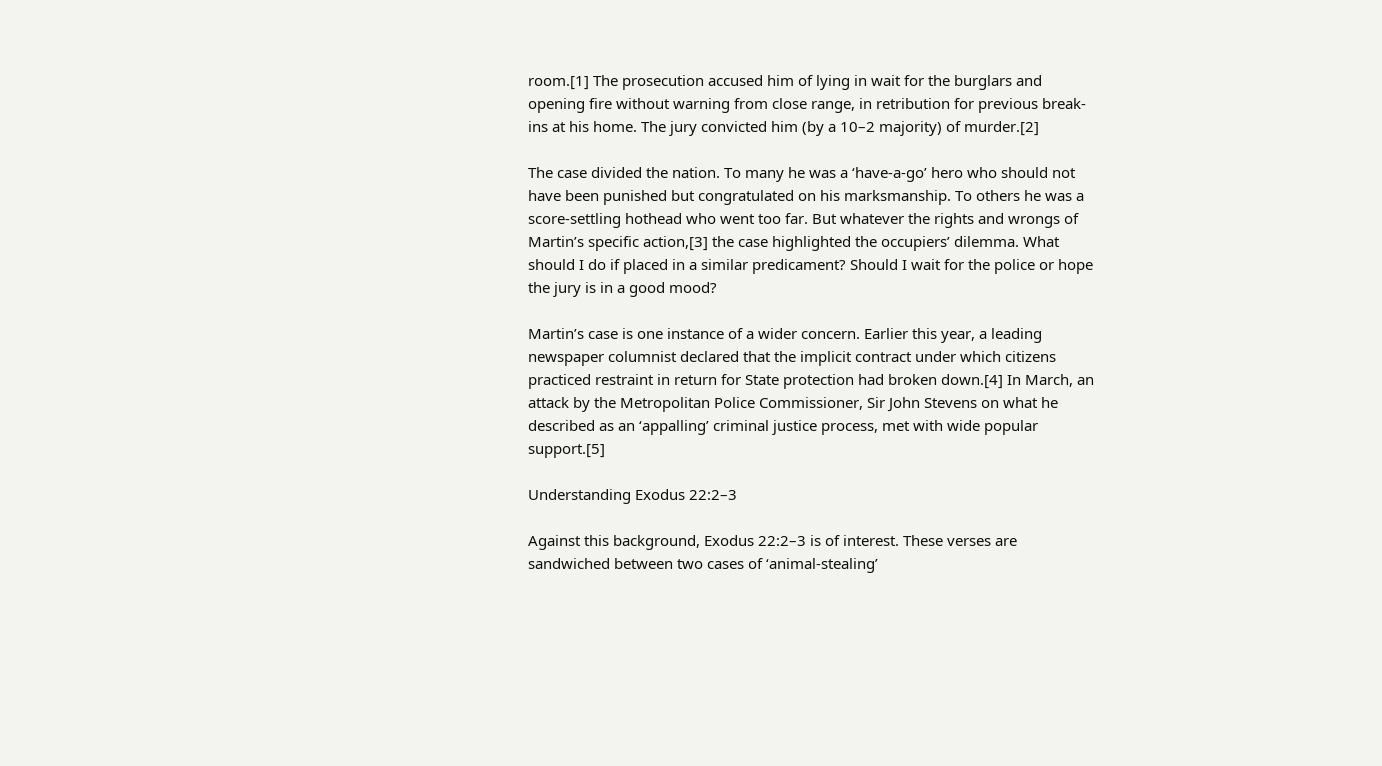room.[1] The prosecution accused him of lying in wait for the burglars and opening fire without warning from close range, in retribution for previous break-ins at his home. The jury convicted him (by a 10–2 majority) of murder.[2]

The case divided the nation. To many he was a ‘have-a-go’ hero who should not have been punished but congratulated on his marksmanship. To others he was a score-settling hothead who went too far. But whatever the rights and wrongs of Martin’s specific action,[3] the case highlighted the occupiers’ dilemma. What should I do if placed in a similar predicament? Should I wait for the police or hope the jury is in a good mood?

Martin’s case is one instance of a wider concern. Earlier this year, a leading newspaper columnist declared that the implicit contract under which citizens practiced restraint in return for State protection had broken down.[4] In March, an attack by the Metropolitan Police Commissioner, Sir John Stevens on what he described as an ‘appalling’ criminal justice process, met with wide popular support.[5]

Understanding Exodus 22:2–3

Against this background, Exodus 22:2–3 is of interest. These verses are sandwiched between two cases of ‘animal-stealing’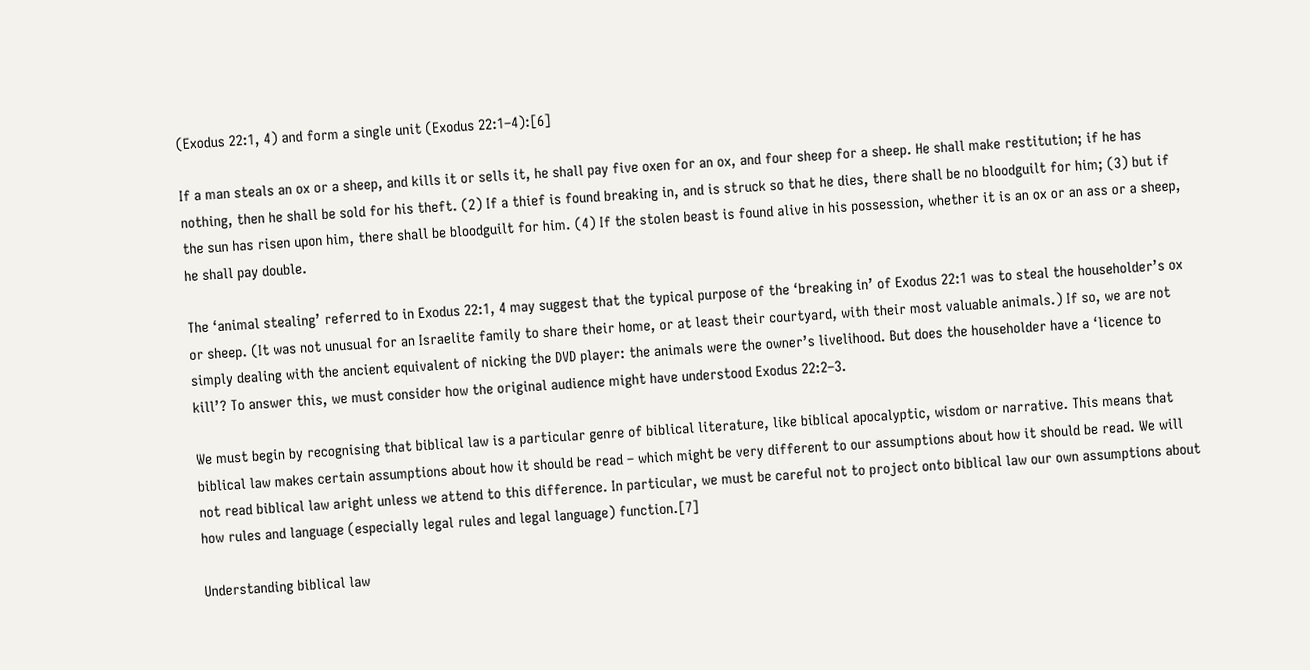(Exodus 22:1, 4) and form a single unit (Exodus 22:1–4):[6]

If a man steals an ox or a sheep, and kills it or sells it, he shall pay five oxen for an ox, and four sheep for a sheep. He shall make restitution; if he has nothing, then he shall be sold for his theft. (2) If a thief is found breaking in, and is struck so that he dies, there shall be no bloodguilt for him; (3) but if the sun has risen upon him, there shall be bloodguilt for him. (4) If the stolen beast is found alive in his possession, whether it is an ox or an ass or a sheep, he shall pay double.

The ‘animal stealing’ referred to in Exodus 22:1, 4 may suggest that the typical purpose of the ‘breaking in’ of Exodus 22:1 was to steal the householder’s ox or sheep. (It was not unusual for an Israelite family to share their home, or at least their courtyard, with their most valuable animals.) If so, we are not simply dealing with the ancient equivalent of nicking the DVD player: the animals were the owner’s livelihood. But does the householder have a ‘licence to kill’? To answer this, we must consider how the original audience might have understood Exodus 22:2–3.

We must begin by recognising that biblical law is a particular genre of biblical literature, like biblical apocalyptic, wisdom or narrative. This means that biblical law makes certain assumptions about how it should be read – which might be very different to our assumptions about how it should be read. We will not read biblical law aright unless we attend to this difference. In particular, we must be careful not to project onto biblical law our own assumptions about how rules and language (especially legal rules and legal language) function.[7]

Understanding biblical law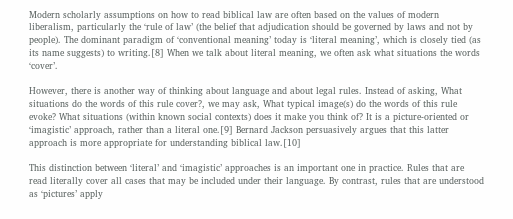Modern scholarly assumptions on how to read biblical law are often based on the values of modern liberalism, particularly the ‘rule of law’ (the belief that adjudication should be governed by laws and not by people). The dominant paradigm of ‘conventional meaning’ today is ‘literal meaning’, which is closely tied (as its name suggests) to writing.[8] When we talk about literal meaning, we often ask what situations the words ‘cover’.

However, there is another way of thinking about language and about legal rules. Instead of asking, What situations do the words of this rule cover?, we may ask, What typical image(s) do the words of this rule evoke? What situations (within known social contexts) does it make you think of? It is a picture-oriented or ‘imagistic’ approach, rather than a literal one.[9] Bernard Jackson persuasively argues that this latter approach is more appropriate for understanding biblical law.[10]

This distinction between ‘literal’ and ‘imagistic’ approaches is an important one in practice. Rules that are read literally cover all cases that may be included under their language. By contrast, rules that are understood as ‘pictures’ apply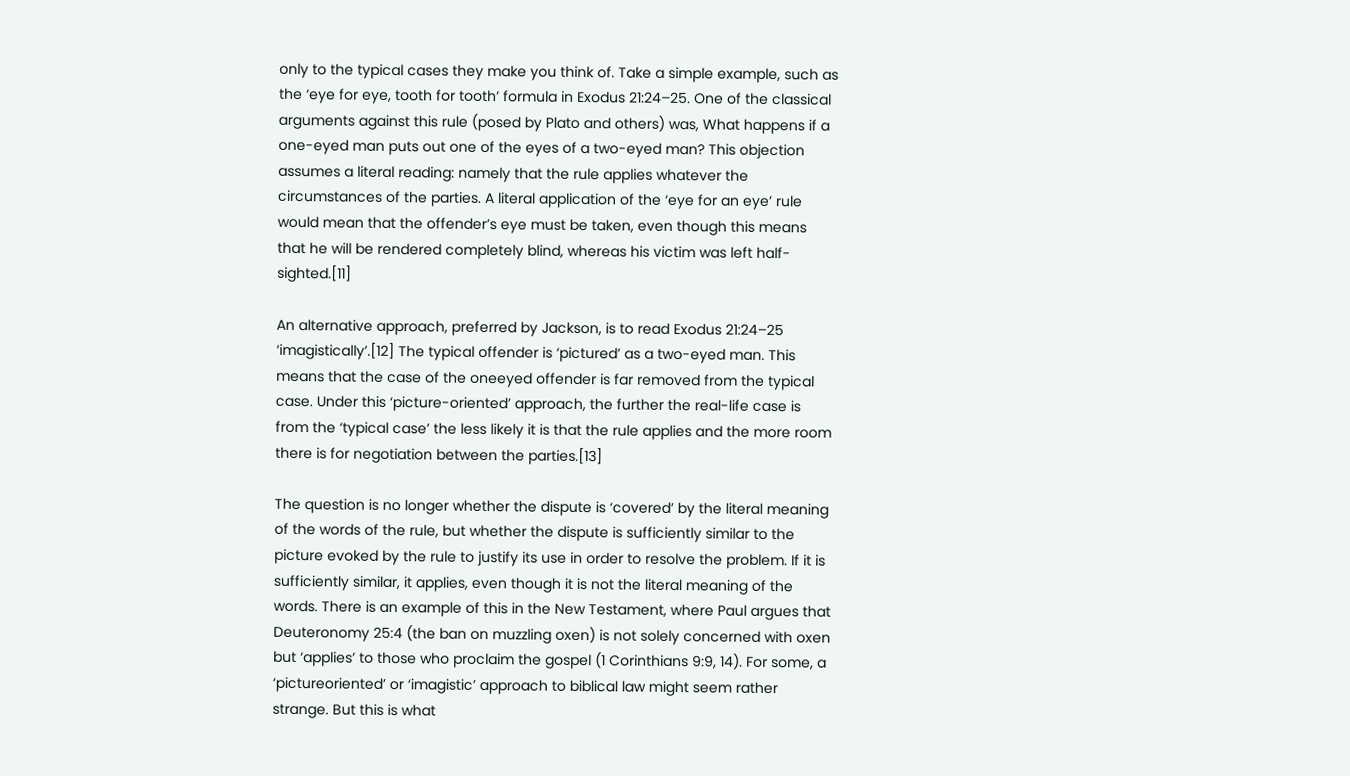only to the typical cases they make you think of. Take a simple example, such as the ‘eye for eye, tooth for tooth’ formula in Exodus 21:24–25. One of the classical arguments against this rule (posed by Plato and others) was, What happens if a one-eyed man puts out one of the eyes of a two-eyed man? This objection assumes a literal reading: namely that the rule applies whatever the circumstances of the parties. A literal application of the ‘eye for an eye’ rule would mean that the offender’s eye must be taken, even though this means that he will be rendered completely blind, whereas his victim was left half-sighted.[11]

An alternative approach, preferred by Jackson, is to read Exodus 21:24–25 ‘imagistically’.[12] The typical offender is ‘pictured’ as a two-eyed man. This means that the case of the oneeyed offender is far removed from the typical case. Under this ‘picture-oriented’ approach, the further the real-life case is from the ‘typical case’ the less likely it is that the rule applies and the more room there is for negotiation between the parties.[13]

The question is no longer whether the dispute is ‘covered’ by the literal meaning of the words of the rule, but whether the dispute is sufficiently similar to the picture evoked by the rule to justify its use in order to resolve the problem. If it is sufficiently similar, it applies, even though it is not the literal meaning of the words. There is an example of this in the New Testament, where Paul argues that Deuteronomy 25:4 (the ban on muzzling oxen) is not solely concerned with oxen but ‘applies’ to those who proclaim the gospel (1 Corinthians 9:9, 14). For some, a ‘pictureoriented’ or ‘imagistic’ approach to biblical law might seem rather strange. But this is what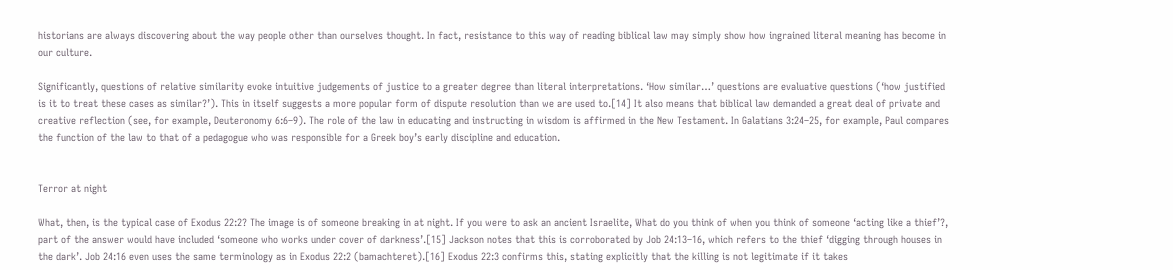historians are always discovering about the way people other than ourselves thought. In fact, resistance to this way of reading biblical law may simply show how ingrained literal meaning has become in our culture.

Significantly, questions of relative similarity evoke intuitive judgements of justice to a greater degree than literal interpretations. ‘How similar…’ questions are evaluative questions (‘how justified is it to treat these cases as similar?’). This in itself suggests a more popular form of dispute resolution than we are used to.[14] It also means that biblical law demanded a great deal of private and creative reflection (see, for example, Deuteronomy 6:6–9). The role of the law in educating and instructing in wisdom is affirmed in the New Testament. In Galatians 3:24–25, for example, Paul compares the function of the law to that of a pedagogue who was responsible for a Greek boy’s early discipline and education.


Terror at night

What, then, is the typical case of Exodus 22:2? The image is of someone breaking in at night. If you were to ask an ancient Israelite, What do you think of when you think of someone ‘acting like a thief’?, part of the answer would have included ‘someone who works under cover of darkness’.[15] Jackson notes that this is corroborated by Job 24:13–16, which refers to the thief ‘digging through houses in the dark’. Job 24:16 even uses the same terminology as in Exodus 22:2 (bamachteret).[16] Exodus 22:3 confirms this, stating explicitly that the killing is not legitimate if it takes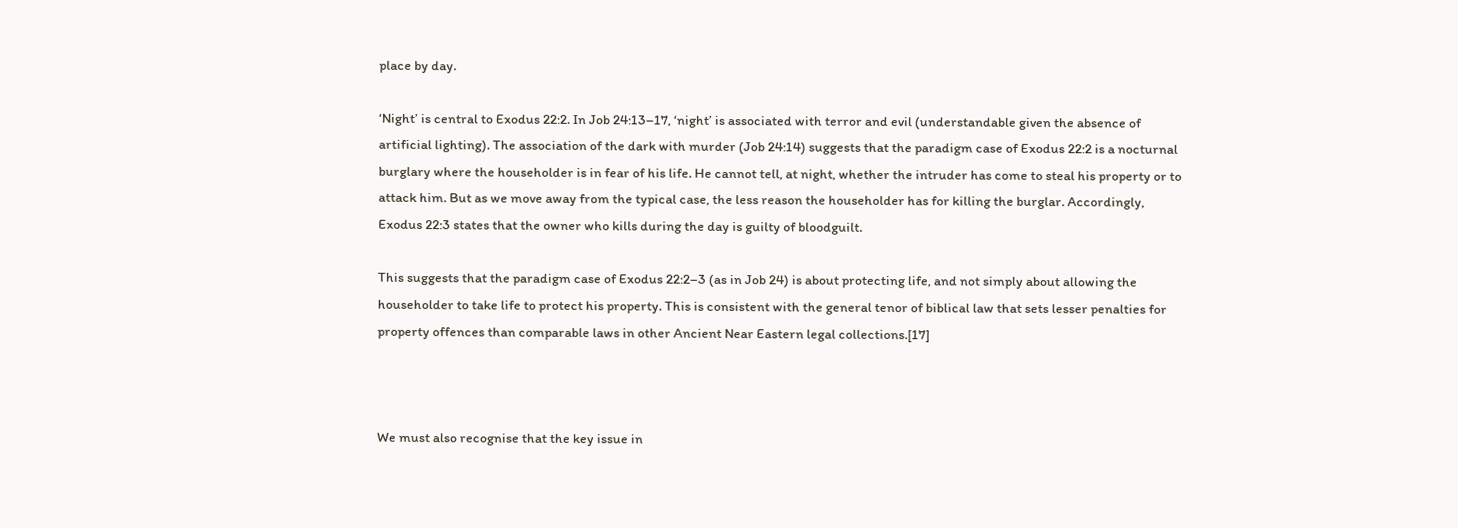place by day.

‘Night’ is central to Exodus 22:2. In Job 24:13–17, ‘night’ is associated with terror and evil (understandable given the absence of artificial lighting). The association of the dark with murder (Job 24:14) suggests that the paradigm case of Exodus 22:2 is a nocturnal burglary where the householder is in fear of his life. He cannot tell, at night, whether the intruder has come to steal his property or to attack him. But as we move away from the typical case, the less reason the householder has for killing the burglar. Accordingly, Exodus 22:3 states that the owner who kills during the day is guilty of bloodguilt.

This suggests that the paradigm case of Exodus 22:2–3 (as in Job 24) is about protecting life, and not simply about allowing the householder to take life to protect his property. This is consistent with the general tenor of biblical law that sets lesser penalties for property offences than comparable laws in other Ancient Near Eastern legal collections.[17]



We must also recognise that the key issue in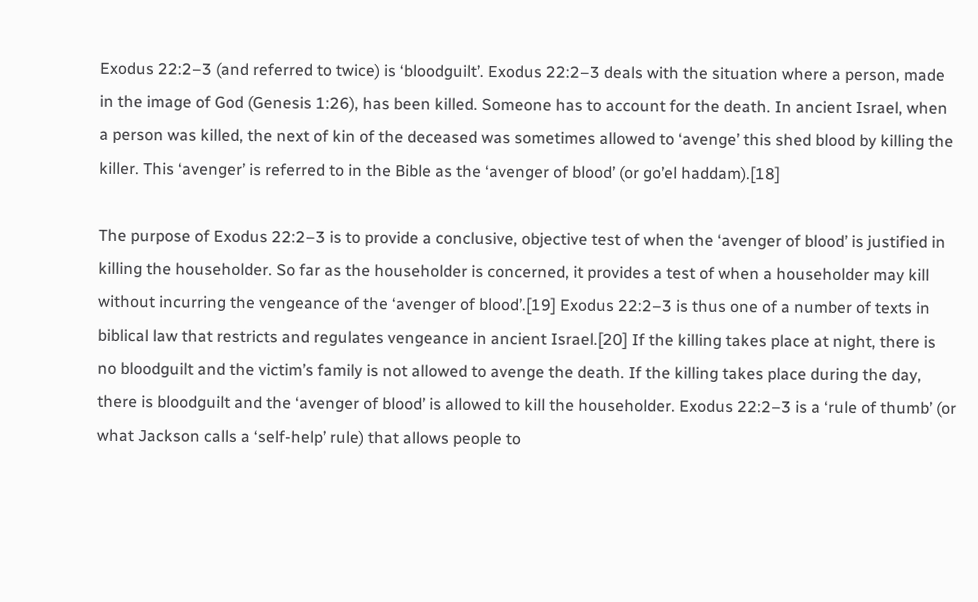Exodus 22:2–3 (and referred to twice) is ‘bloodguilt’. Exodus 22:2–3 deals with the situation where a person, made in the image of God (Genesis 1:26), has been killed. Someone has to account for the death. In ancient Israel, when a person was killed, the next of kin of the deceased was sometimes allowed to ‘avenge’ this shed blood by killing the killer. This ‘avenger’ is referred to in the Bible as the ‘avenger of blood’ (or go’el haddam).[18]

The purpose of Exodus 22:2–3 is to provide a conclusive, objective test of when the ‘avenger of blood’ is justified in killing the householder. So far as the householder is concerned, it provides a test of when a householder may kill without incurring the vengeance of the ‘avenger of blood’.[19] Exodus 22:2–3 is thus one of a number of texts in biblical law that restricts and regulates vengeance in ancient Israel.[20] If the killing takes place at night, there is no bloodguilt and the victim’s family is not allowed to avenge the death. If the killing takes place during the day, there is bloodguilt and the ‘avenger of blood’ is allowed to kill the householder. Exodus 22:2–3 is a ‘rule of thumb’ (or what Jackson calls a ‘self-help’ rule) that allows people to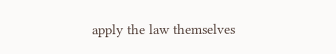apply the law themselves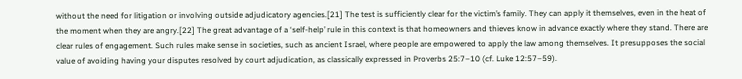without the need for litigation or involving outside adjudicatory agencies.[21] The test is sufficiently clear for the victim’s family. They can apply it themselves, even in the heat of the moment when they are angry.[22] The great advantage of a ‘self-help’ rule in this context is that homeowners and thieves know in advance exactly where they stand. There are clear rules of engagement. Such rules make sense in societies, such as ancient Israel, where people are empowered to apply the law among themselves. It presupposes the social value of avoiding having your disputes resolved by court adjudication, as classically expressed in Proverbs 25:7–10 (cf. Luke 12:57–59).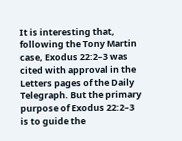It is interesting that, following the Tony Martin case, Exodus 22:2–3 was cited with approval in the Letters pages of the Daily Telegraph. But the primary purpose of Exodus 22:2–3 is to guide the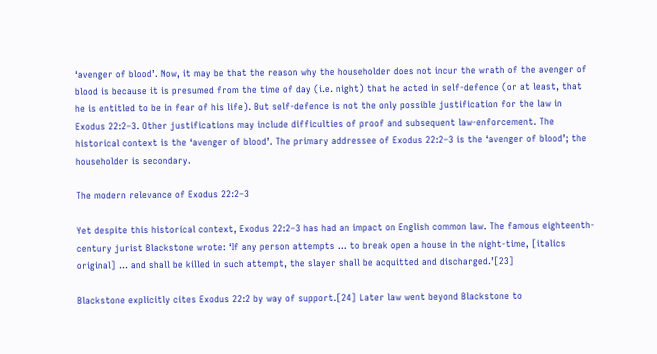‘avenger of blood’. Now, it may be that the reason why the householder does not incur the wrath of the avenger of blood is because it is presumed from the time of day (i.e. night) that he acted in self-defence (or at least, that he is entitled to be in fear of his life). But self-defence is not the only possible justification for the law in Exodus 22:2–3. Other justifications may include difficulties of proof and subsequent law-enforcement. The historical context is the ‘avenger of blood’. The primary addressee of Exodus 22:2–3 is the ‘avenger of blood’; the householder is secondary.

The modern relevance of Exodus 22:2–3

Yet despite this historical context, Exodus 22:2–3 has had an impact on English common law. The famous eighteenth-century jurist Blackstone wrote: ‘If any person attempts … to break open a house in the night-time, [italics original] … and shall be killed in such attempt, the slayer shall be acquitted and discharged.’[23]

Blackstone explicitly cites Exodus 22:2 by way of support.[24] Later law went beyond Blackstone to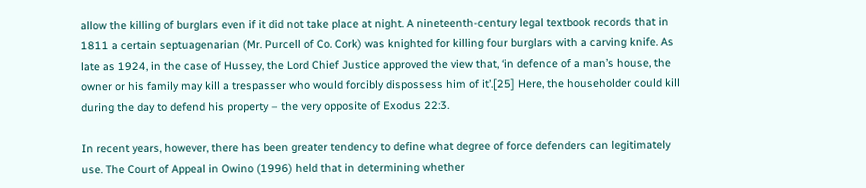allow the killing of burglars even if it did not take place at night. A nineteenth-century legal textbook records that in 1811 a certain septuagenarian (Mr. Purcell of Co. Cork) was knighted for killing four burglars with a carving knife. As late as 1924, in the case of Hussey, the Lord Chief Justice approved the view that, ‘in defence of a man’s house, the owner or his family may kill a trespasser who would forcibly dispossess him of it’.[25] Here, the householder could kill during the day to defend his property – the very opposite of Exodus 22:3.

In recent years, however, there has been greater tendency to define what degree of force defenders can legitimately use. The Court of Appeal in Owino (1996) held that in determining whether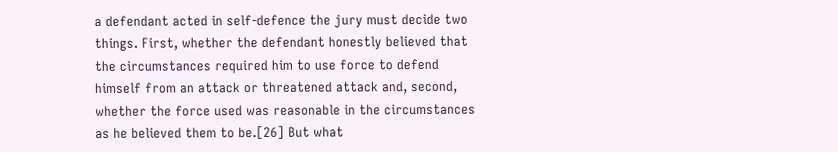a defendant acted in self-defence the jury must decide two things. First, whether the defendant honestly believed that the circumstances required him to use force to defend himself from an attack or threatened attack and, second, whether the force used was reasonable in the circumstances as he believed them to be.[26] But what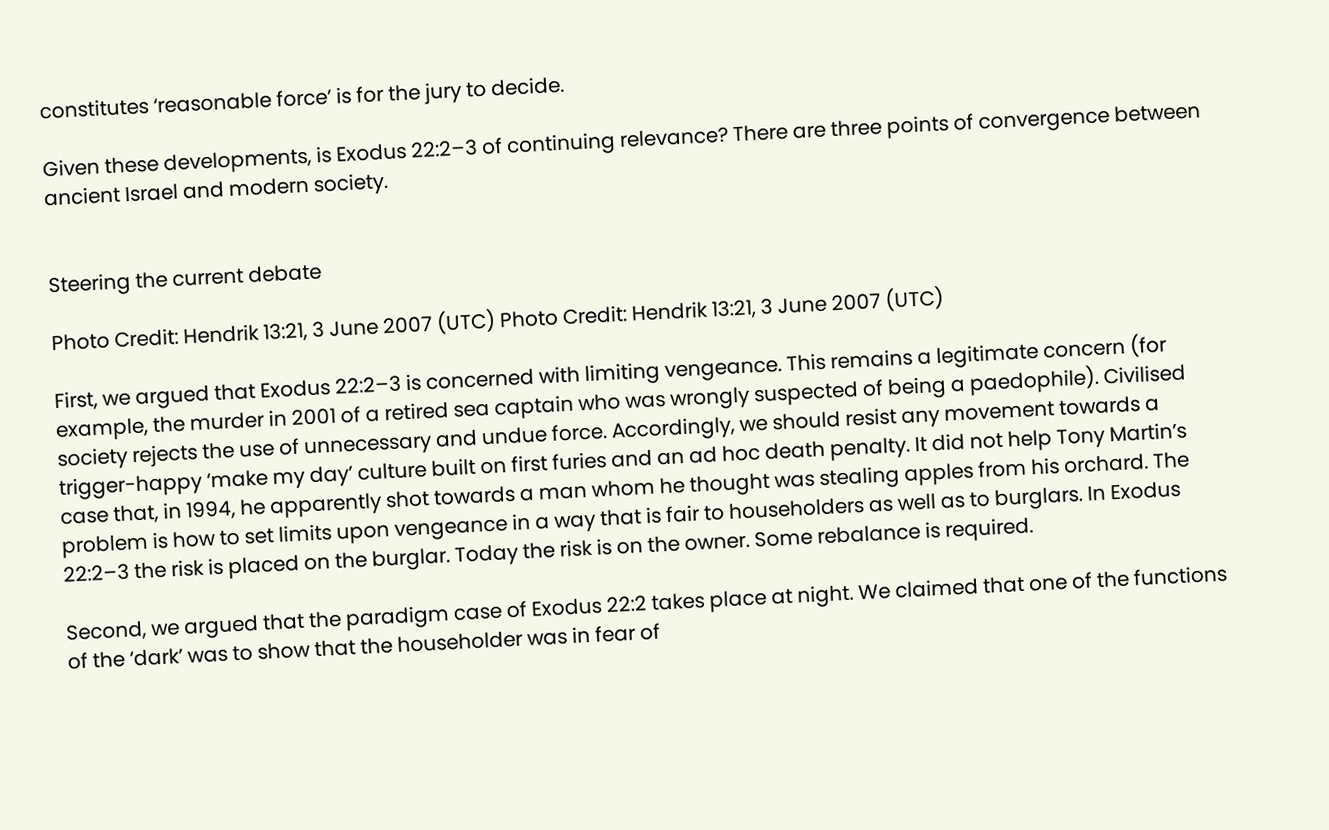constitutes ‘reasonable force’ is for the jury to decide.

Given these developments, is Exodus 22:2–3 of continuing relevance? There are three points of convergence between ancient Israel and modern society.


Steering the current debate

Photo Credit: Hendrik 13:21, 3 June 2007 (UTC) Photo Credit: Hendrik 13:21, 3 June 2007 (UTC)

First, we argued that Exodus 22:2–3 is concerned with limiting vengeance. This remains a legitimate concern (for example, the murder in 2001 of a retired sea captain who was wrongly suspected of being a paedophile). Civilised society rejects the use of unnecessary and undue force. Accordingly, we should resist any movement towards a trigger-happy ‘make my day’ culture built on first furies and an ad hoc death penalty. It did not help Tony Martin’s case that, in 1994, he apparently shot towards a man whom he thought was stealing apples from his orchard. The problem is how to set limits upon vengeance in a way that is fair to householders as well as to burglars. In Exodus 22:2–3 the risk is placed on the burglar. Today the risk is on the owner. Some rebalance is required.

Second, we argued that the paradigm case of Exodus 22:2 takes place at night. We claimed that one of the functions of the ‘dark’ was to show that the householder was in fear of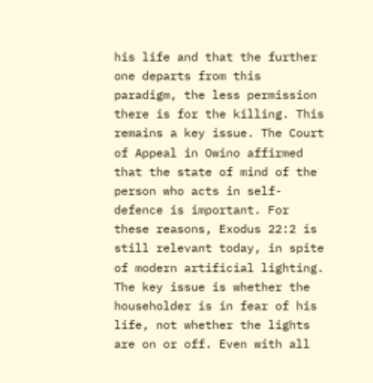his life and that the further one departs from this paradigm, the less permission there is for the killing. This remains a key issue. The Court of Appeal in Owino affirmed that the state of mind of the person who acts in self-defence is important. For these reasons, Exodus 22:2 is still relevant today, in spite of modern artificial lighting. The key issue is whether the householder is in fear of his life, not whether the lights are on or off. Even with all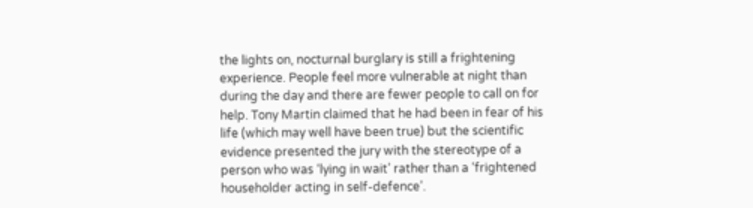the lights on, nocturnal burglary is still a frightening experience. People feel more vulnerable at night than during the day and there are fewer people to call on for help. Tony Martin claimed that he had been in fear of his life (which may well have been true) but the scientific evidence presented the jury with the stereotype of a person who was ‘lying in wait’ rather than a ‘frightened householder acting in self-defence’.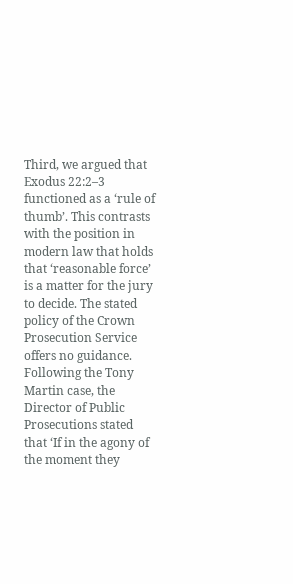Third, we argued that Exodus 22:2–3 functioned as a ‘rule of thumb’. This contrasts with the position in modern law that holds that ‘reasonable force’ is a matter for the jury to decide. The stated policy of the Crown Prosecution Service offers no guidance. Following the Tony Martin case, the Director of Public Prosecutions stated that ‘If in the agony of the moment they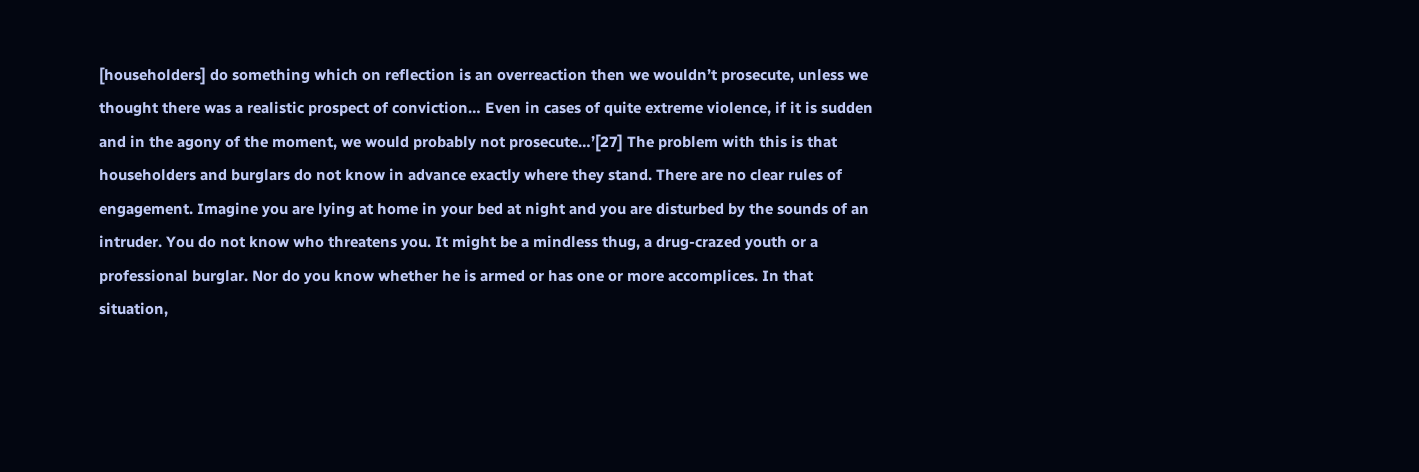[householders] do something which on reflection is an overreaction then we wouldn’t prosecute, unless we thought there was a realistic prospect of conviction… Even in cases of quite extreme violence, if it is sudden and in the agony of the moment, we would probably not prosecute…’[27] The problem with this is that householders and burglars do not know in advance exactly where they stand. There are no clear rules of engagement. Imagine you are lying at home in your bed at night and you are disturbed by the sounds of an intruder. You do not know who threatens you. It might be a mindless thug, a drug-crazed youth or a professional burglar. Nor do you know whether he is armed or has one or more accomplices. In that situation,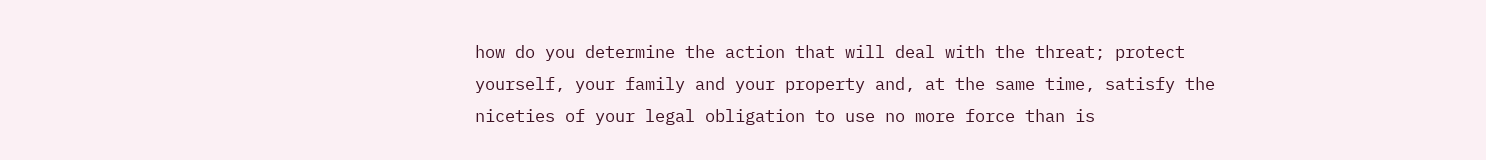how do you determine the action that will deal with the threat; protect yourself, your family and your property and, at the same time, satisfy the niceties of your legal obligation to use no more force than is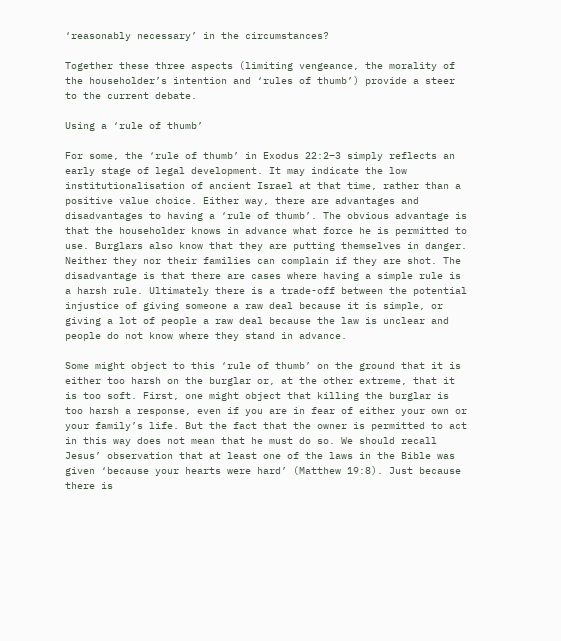‘reasonably necessary’ in the circumstances?

Together these three aspects (limiting vengeance, the morality of the householder’s intention and ‘rules of thumb’) provide a steer to the current debate.

Using a ‘rule of thumb’

For some, the ‘rule of thumb’ in Exodus 22:2–3 simply reflects an early stage of legal development. It may indicate the low institutionalisation of ancient Israel at that time, rather than a positive value choice. Either way, there are advantages and disadvantages to having a ‘rule of thumb’. The obvious advantage is that the householder knows in advance what force he is permitted to use. Burglars also know that they are putting themselves in danger. Neither they nor their families can complain if they are shot. The disadvantage is that there are cases where having a simple rule is a harsh rule. Ultimately there is a trade-off between the potential injustice of giving someone a raw deal because it is simple, or giving a lot of people a raw deal because the law is unclear and people do not know where they stand in advance.

Some might object to this ‘rule of thumb’ on the ground that it is either too harsh on the burglar or, at the other extreme, that it is too soft. First, one might object that killing the burglar is too harsh a response, even if you are in fear of either your own or your family’s life. But the fact that the owner is permitted to act in this way does not mean that he must do so. We should recall Jesus’ observation that at least one of the laws in the Bible was given ‘because your hearts were hard’ (Matthew 19:8). Just because there is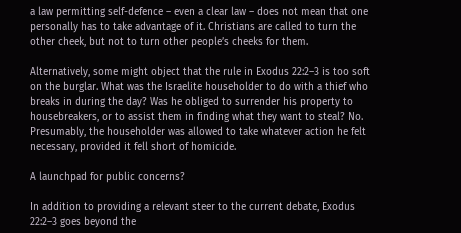a law permitting self-defence – even a clear law – does not mean that one personally has to take advantage of it. Christians are called to turn the other cheek, but not to turn other people’s cheeks for them.

Alternatively, some might object that the rule in Exodus 22:2–3 is too soft on the burglar. What was the Israelite householder to do with a thief who breaks in during the day? Was he obliged to surrender his property to housebreakers, or to assist them in finding what they want to steal? No. Presumably, the householder was allowed to take whatever action he felt necessary, provided it fell short of homicide.

A launchpad for public concerns?

In addition to providing a relevant steer to the current debate, Exodus 22:2–3 goes beyond the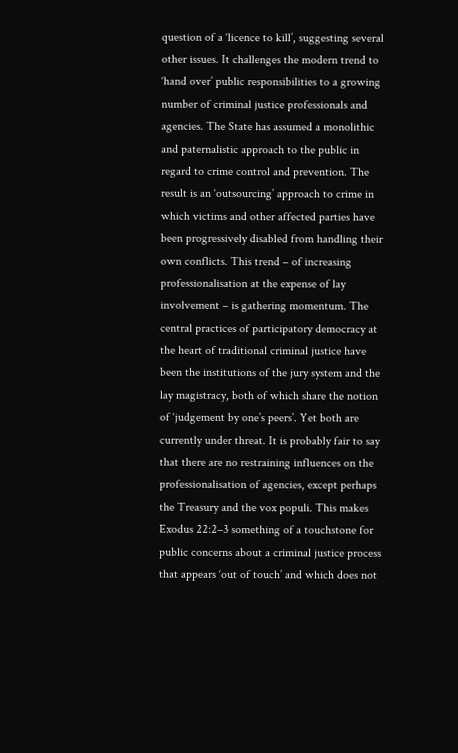question of a ‘licence to kill’, suggesting several other issues. It challenges the modern trend to ‘hand over’ public responsibilities to a growing number of criminal justice professionals and agencies. The State has assumed a monolithic and paternalistic approach to the public in regard to crime control and prevention. The result is an ‘outsourcing’ approach to crime in which victims and other affected parties have been progressively disabled from handling their own conflicts. This trend – of increasing professionalisation at the expense of lay involvement – is gathering momentum. The central practices of participatory democracy at the heart of traditional criminal justice have been the institutions of the jury system and the lay magistracy, both of which share the notion of ‘judgement by one’s peers’. Yet both are currently under threat. It is probably fair to say that there are no restraining influences on the professionalisation of agencies, except perhaps the Treasury and the vox populi. This makes Exodus 22:2–3 something of a touchstone for public concerns about a criminal justice process that appears ‘out of touch’ and which does not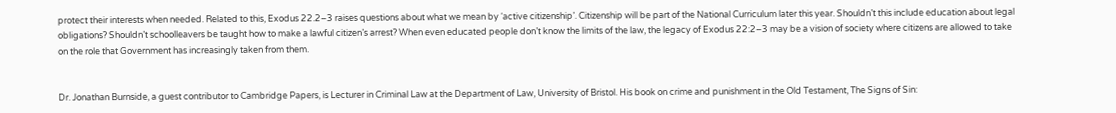protect their interests when needed. Related to this, Exodus 22.2–3 raises questions about what we mean by ‘active citizenship’. Citizenship will be part of the National Curriculum later this year. Shouldn’t this include education about legal obligations? Shouldn’t schoolleavers be taught how to make a lawful citizen’s arrest? When even educated people don’t know the limits of the law, the legacy of Exodus 22:2–3 may be a vision of society where citizens are allowed to take on the role that Government has increasingly taken from them.


Dr. Jonathan Burnside, a guest contributor to Cambridge Papers, is Lecturer in Criminal Law at the Department of Law, University of Bristol. His book on crime and punishment in the Old Testament, The Signs of Sin: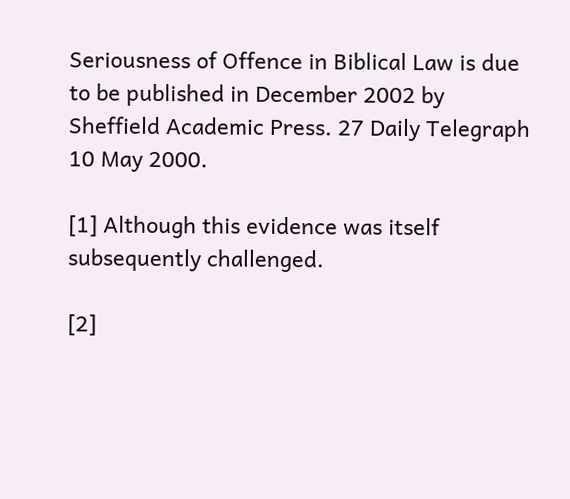Seriousness of Offence in Biblical Law is due to be published in December 2002 by Sheffield Academic Press. 27 Daily Telegraph 10 May 2000.

[1] Although this evidence was itself subsequently challenged.

[2]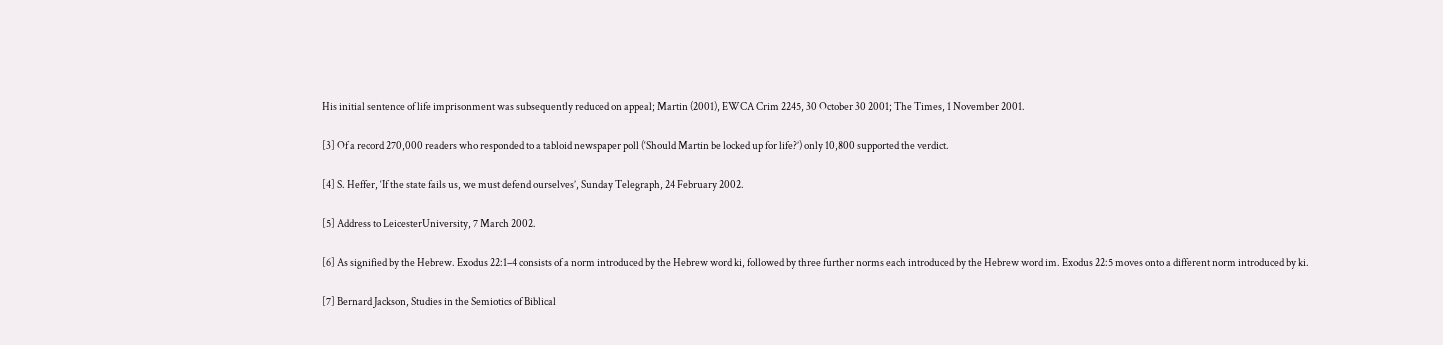His initial sentence of life imprisonment was subsequently reduced on appeal; Martin (2001), EWCA Crim 2245, 30 October 30 2001; The Times, 1 November 2001.

[3] Of a record 270,000 readers who responded to a tabloid newspaper poll (‘Should Martin be locked up for life?’) only 10,800 supported the verdict.

[4] S. Heffer, ‘If the state fails us, we must defend ourselves’, Sunday Telegraph, 24 February 2002.

[5] Address to LeicesterUniversity, 7 March 2002.

[6] As signified by the Hebrew. Exodus 22:1–4 consists of a norm introduced by the Hebrew word ki, followed by three further norms each introduced by the Hebrew word im. Exodus 22:5 moves onto a different norm introduced by ki.

[7] Bernard Jackson, Studies in the Semiotics of Biblical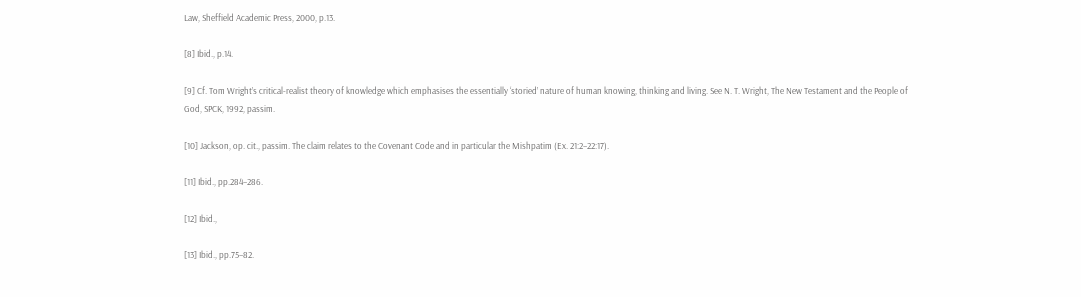Law, Sheffield Academic Press, 2000, p.13.

[8] Ibid., p.14.

[9] Cf. Tom Wright’s critical-realist theory of knowledge which emphasises the essentially ‘storied’ nature of human knowing, thinking and living. See N. T. Wright, The New Testament and the People of God, SPCK, 1992, passim.

[10] Jackson, op. cit., passim. The claim relates to the Covenant Code and in particular the Mishpatim (Ex. 21:2–22:17).

[11] Ibid., pp.284–286.

[12] Ibid.,

[13] Ibid., pp.75–82.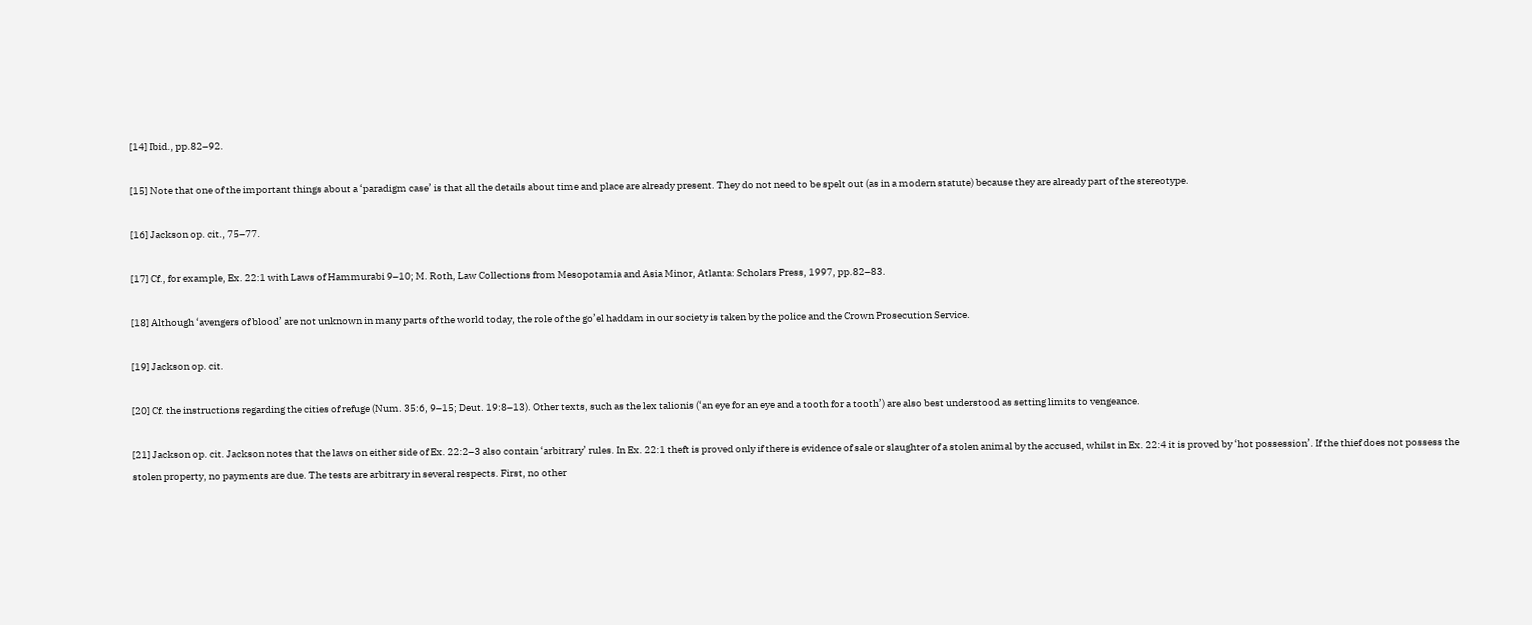[14] Ibid., pp.82–92.

[15] Note that one of the important things about a ‘paradigm case’ is that all the details about time and place are already present. They do not need to be spelt out (as in a modern statute) because they are already part of the stereotype.

[16] Jackson op. cit., 75–77.

[17] Cf., for example, Ex. 22:1 with Laws of Hammurabi 9–10; M. Roth, Law Collections from Mesopotamia and Asia Minor, Atlanta: Scholars Press, 1997, pp.82–83.

[18] Although ‘avengers of blood’ are not unknown in many parts of the world today, the role of the go’el haddam in our society is taken by the police and the Crown Prosecution Service.

[19] Jackson op. cit.

[20] Cf. the instructions regarding the cities of refuge (Num. 35:6, 9–15; Deut. 19:8–13). Other texts, such as the lex talionis (‘an eye for an eye and a tooth for a tooth’) are also best understood as setting limits to vengeance.

[21] Jackson op. cit. Jackson notes that the laws on either side of Ex. 22:2–3 also contain ‘arbitrary’ rules. In Ex. 22:1 theft is proved only if there is evidence of sale or slaughter of a stolen animal by the accused, whilst in Ex. 22:4 it is proved by ‘hot possession’. If the thief does not possess the stolen property, no payments are due. The tests are arbitrary in several respects. First, no other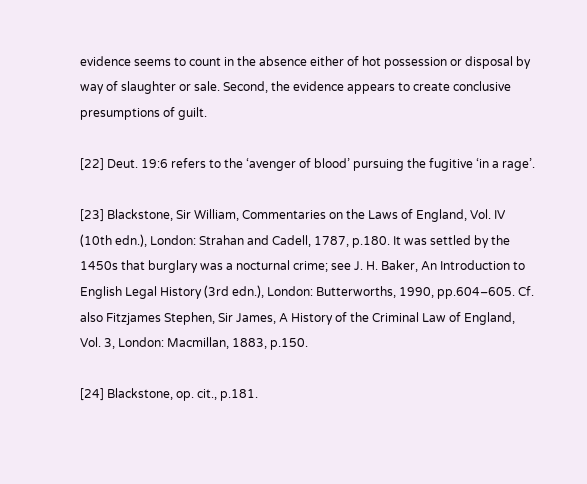evidence seems to count in the absence either of hot possession or disposal by way of slaughter or sale. Second, the evidence appears to create conclusive presumptions of guilt.

[22] Deut. 19:6 refers to the ‘avenger of blood’ pursuing the fugitive ‘in a rage’.

[23] Blackstone, Sir William, Commentaries on the Laws of England, Vol. IV (10th edn.), London: Strahan and Cadell, 1787, p.180. It was settled by the 1450s that burglary was a nocturnal crime; see J. H. Baker, An Introduction to English Legal History (3rd edn.), London: Butterworths, 1990, pp.604–605. Cf. also Fitzjames Stephen, Sir James, A History of the Criminal Law of England, Vol. 3, London: Macmillan, 1883, p.150.

[24] Blackstone, op. cit., p.181.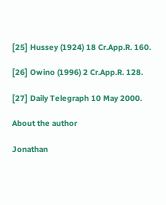[25] Hussey (1924) 18 Cr.App.R. 160.

[26] Owino (1996) 2 Cr.App.R. 128.

[27] Daily Telegraph 10 May 2000.

About the author

Jonathan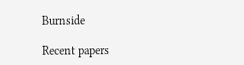Burnside

Recent papers